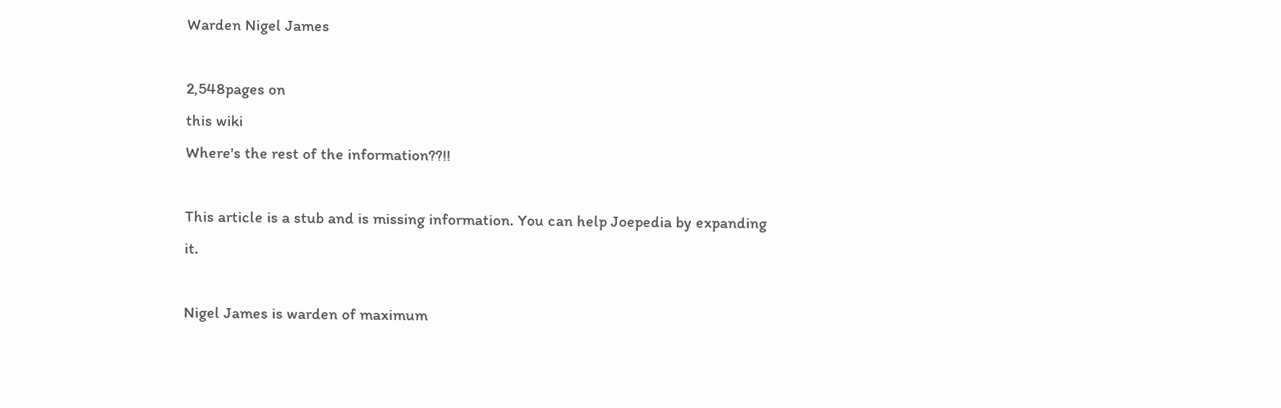Warden Nigel James

2,548pages on
this wiki
Where's the rest of the information??!!

This article is a stub and is missing information. You can help Joepedia by expanding it.

Nigel James is warden of maximum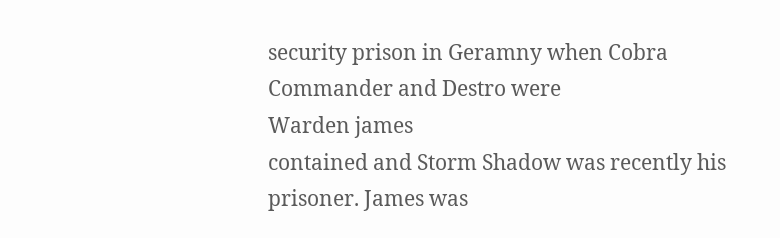security prison in Geramny when Cobra Commander and Destro were
Warden james
contained and Storm Shadow was recently his prisoner. James was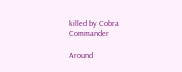killed by Cobra Commander

Around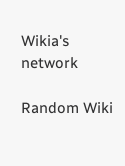Wikia's network

Random Wiki